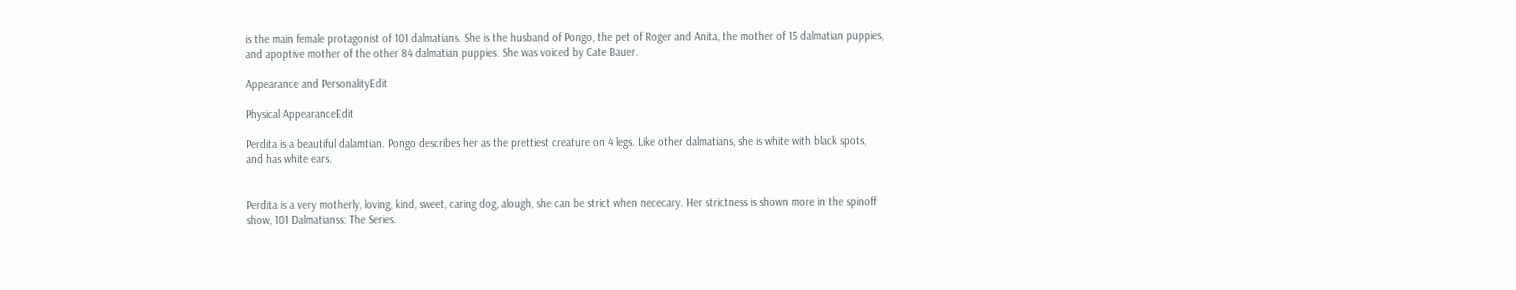is the main female protagonist of 101 dalmatians. She is the husband of Pongo, the pet of Roger and Anita, the mother of 15 dalmatian puppies, and apoptive mother of the other 84 dalmatian puppies. She was voiced by Cate Bauer.

Appearance and PersonalityEdit

Physical AppearanceEdit

Perdita is a beautiful dalamtian. Pongo describes her as the prettiest creature on 4 legs. Like other dalmatians, she is white with black spots, and has white ears.


Perdita is a very motherly, loving, kind, sweet, caring dog, alough, she can be strict when nececary. Her strictness is shown more in the spinoff show, 101 Dalmatianss: The Series.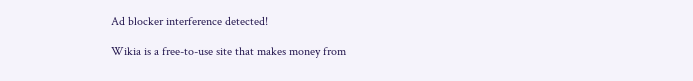Ad blocker interference detected!

Wikia is a free-to-use site that makes money from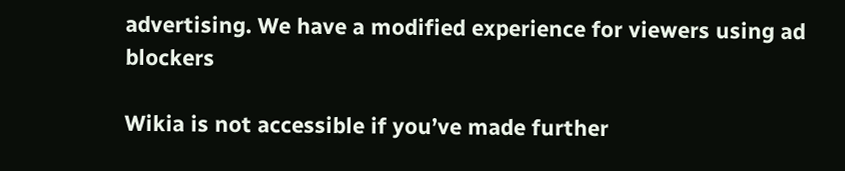advertising. We have a modified experience for viewers using ad blockers

Wikia is not accessible if you’ve made further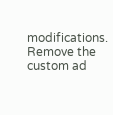modifications. Remove the custom ad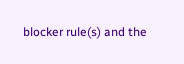blocker rule(s) and the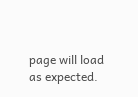page will load as expected.